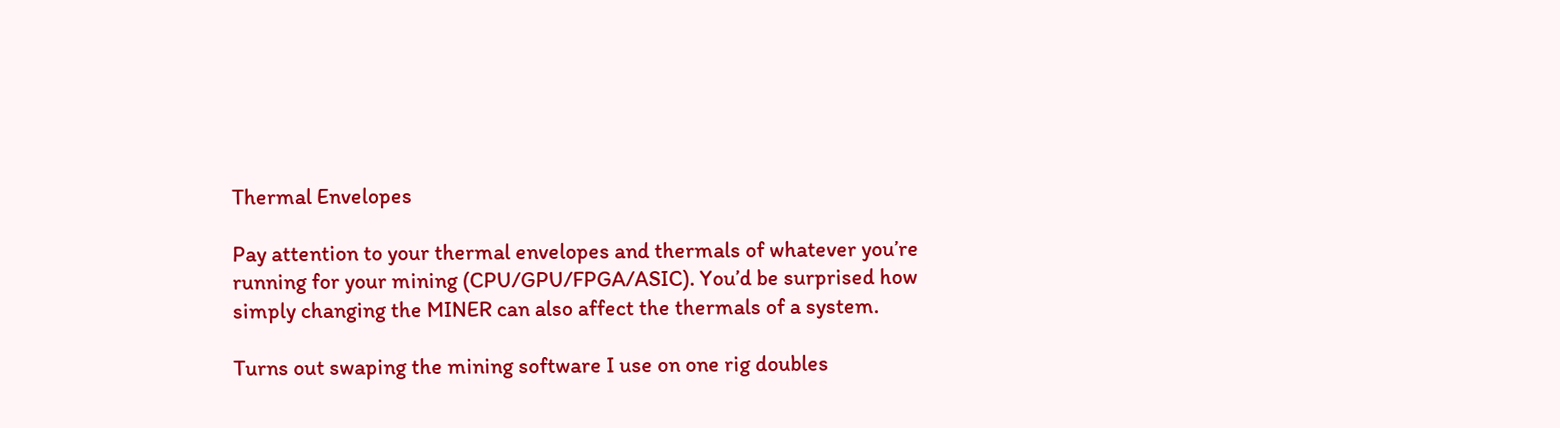Thermal Envelopes

Pay attention to your thermal envelopes and thermals of whatever you’re running for your mining (CPU/GPU/FPGA/ASIC). You’d be surprised how simply changing the MINER can also affect the thermals of a system.

Turns out swaping the mining software I use on one rig doubles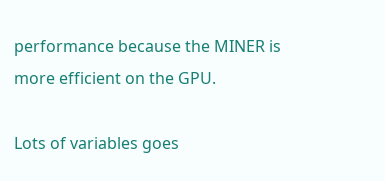performance because the MINER is more efficient on the GPU.

Lots of variables goes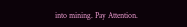into mining. Pay Attention.